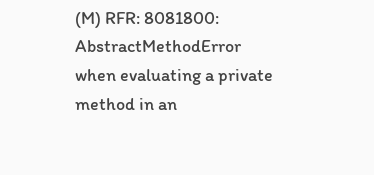(M) RFR: 8081800: AbstractMethodError when evaluating a private method in an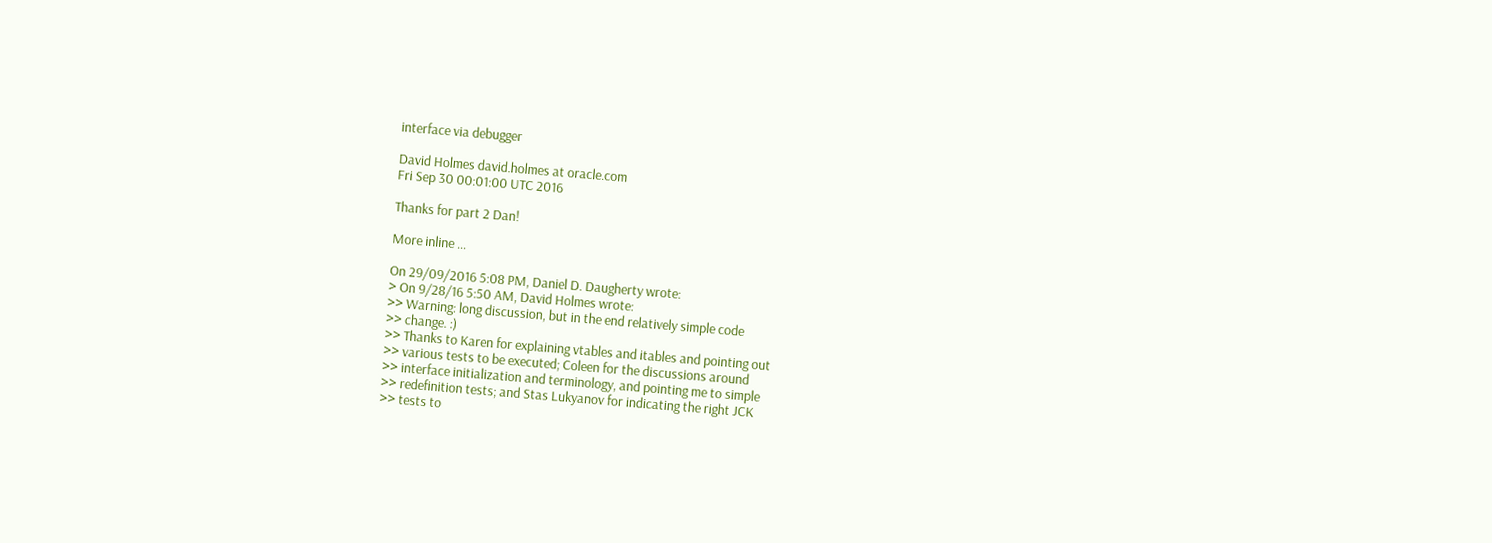interface via debugger

David Holmes david.holmes at oracle.com
Fri Sep 30 00:01:00 UTC 2016

Thanks for part 2 Dan!

More inline ...

On 29/09/2016 5:08 PM, Daniel D. Daugherty wrote:
> On 9/28/16 5:50 AM, David Holmes wrote:
>> Warning: long discussion, but in the end relatively simple code
>> change. :)
>> Thanks to Karen for explaining vtables and itables and pointing out
>> various tests to be executed; Coleen for the discussions around
>> interface initialization and terminology, and pointing me to simple
>> redefinition tests; and Stas Lukyanov for indicating the right JCK
>> tests to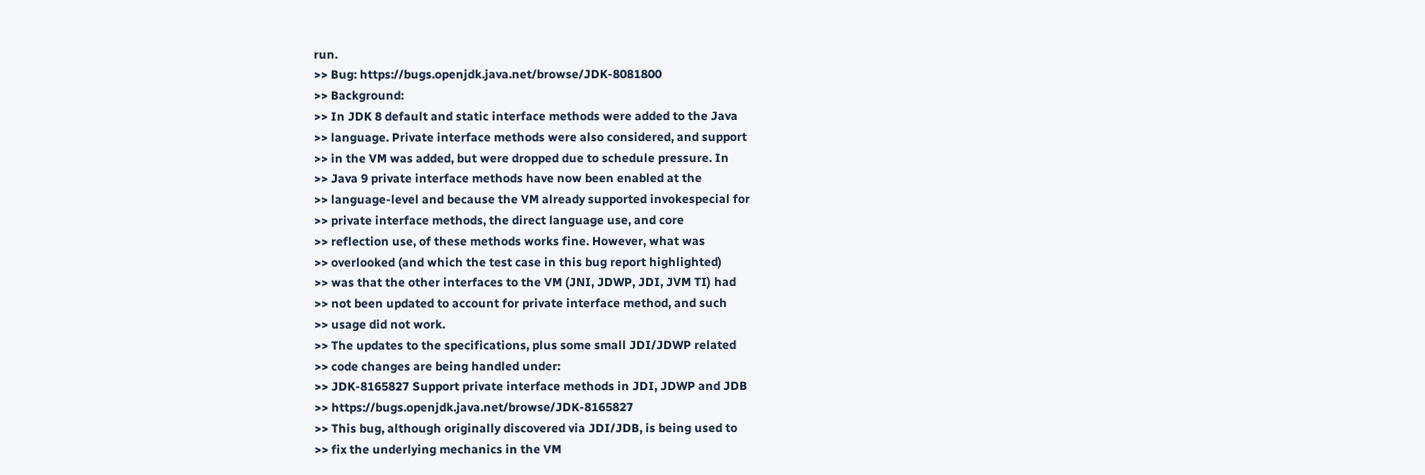run.
>> Bug: https://bugs.openjdk.java.net/browse/JDK-8081800
>> Background:
>> In JDK 8 default and static interface methods were added to the Java
>> language. Private interface methods were also considered, and support
>> in the VM was added, but were dropped due to schedule pressure. In
>> Java 9 private interface methods have now been enabled at the
>> language-level and because the VM already supported invokespecial for
>> private interface methods, the direct language use, and core
>> reflection use, of these methods works fine. However, what was
>> overlooked (and which the test case in this bug report highlighted)
>> was that the other interfaces to the VM (JNI, JDWP, JDI, JVM TI) had
>> not been updated to account for private interface method, and such
>> usage did not work.
>> The updates to the specifications, plus some small JDI/JDWP related
>> code changes are being handled under:
>> JDK-8165827 Support private interface methods in JDI, JDWP and JDB
>> https://bugs.openjdk.java.net/browse/JDK-8165827
>> This bug, although originally discovered via JDI/JDB, is being used to
>> fix the underlying mechanics in the VM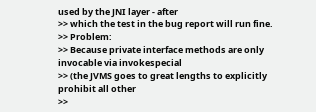used by the JNI layer - after
>> which the test in the bug report will run fine.
>> Problem:
>> Because private interface methods are only invocable via invokespecial
>> (the JVMS goes to great lengths to explicitly prohibit all other
>>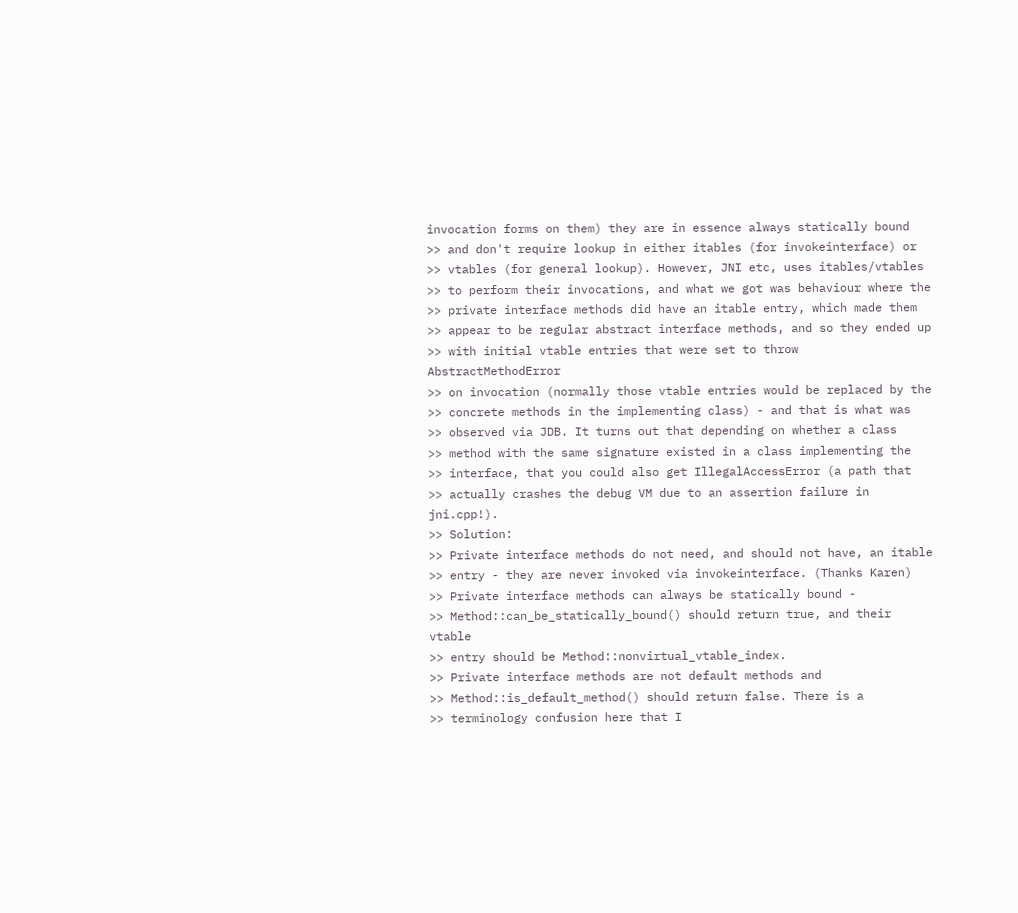invocation forms on them) they are in essence always statically bound
>> and don't require lookup in either itables (for invokeinterface) or
>> vtables (for general lookup). However, JNI etc, uses itables/vtables
>> to perform their invocations, and what we got was behaviour where the
>> private interface methods did have an itable entry, which made them
>> appear to be regular abstract interface methods, and so they ended up
>> with initial vtable entries that were set to throw AbstractMethodError
>> on invocation (normally those vtable entries would be replaced by the
>> concrete methods in the implementing class) - and that is what was
>> observed via JDB. It turns out that depending on whether a class
>> method with the same signature existed in a class implementing the
>> interface, that you could also get IllegalAccessError (a path that
>> actually crashes the debug VM due to an assertion failure in jni.cpp!).
>> Solution:
>> Private interface methods do not need, and should not have, an itable
>> entry - they are never invoked via invokeinterface. (Thanks Karen)
>> Private interface methods can always be statically bound -
>> Method::can_be_statically_bound() should return true, and their vtable
>> entry should be Method::nonvirtual_vtable_index.
>> Private interface methods are not default methods and
>> Method::is_default_method() should return false. There is a
>> terminology confusion here that I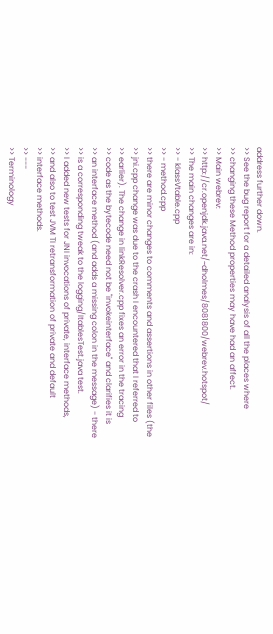address further down.
>> See the bug report for a detailed analysis of all the places where
>> changing these Method properties may have had an affect.
>> Main webrev:
>> http://cr.openjdk.java.net/~dholmes/8081800/webrev.hotspot/
>> The main changes are in:
>> - klassVtable.cpp
>> - method.cpp
>> there are minor changes to comments and assertions in other files (the
>> jni.cpp change was due to the crash I encountered that I referred to
>> earlier). The change in linkResolver.cpp fixes an error in the tracing
>> code as the bytecode need not be "invokeinterface" and clarifies it is
>> an interface method (and adds a missing colon in the message) - there
>> is a corresponding tweak to the logging/ItablesTest.java test.
>> I added new tests for JNI invocations of private, interface methods,
>> and also to test JVM TI retransformation of private and default
>> interface methods.
>> ---
>> Terminology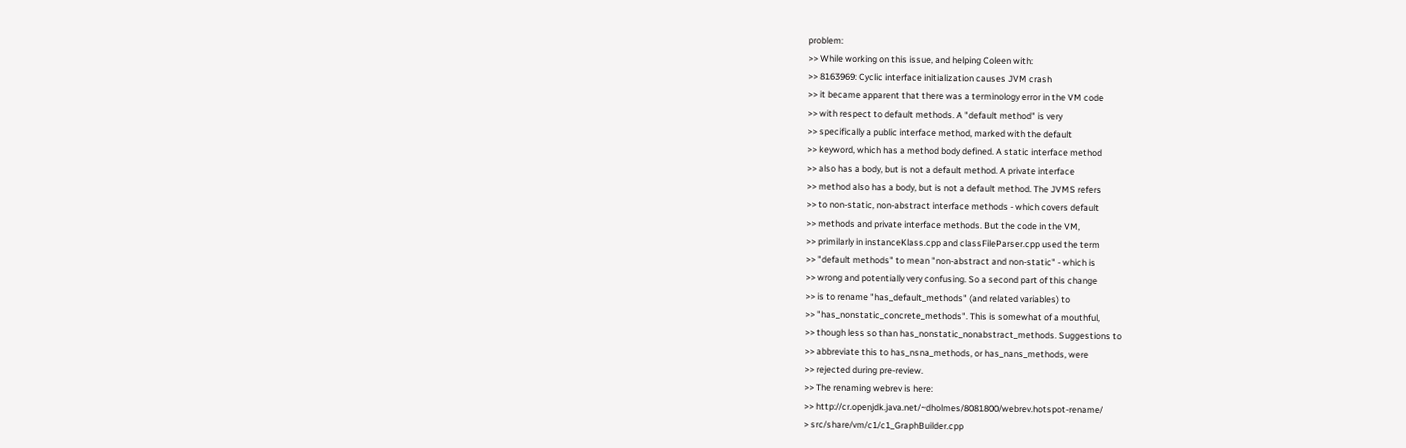problem:
>> While working on this issue, and helping Coleen with:
>> 8163969: Cyclic interface initialization causes JVM crash
>> it became apparent that there was a terminology error in the VM code
>> with respect to default methods. A "default method" is very
>> specifically a public interface method, marked with the default
>> keyword, which has a method body defined. A static interface method
>> also has a body, but is not a default method. A private interface
>> method also has a body, but is not a default method. The JVMS refers
>> to non-static, non-abstract interface methods - which covers default
>> methods and private interface methods. But the code in the VM,
>> primilarly in instanceKlass.cpp and classFileParser.cpp used the term
>> "default methods" to mean "non-abstract and non-static" - which is
>> wrong and potentially very confusing. So a second part of this change
>> is to rename "has_default_methods" (and related variables) to
>> "has_nonstatic_concrete_methods". This is somewhat of a mouthful,
>> though less so than has_nonstatic_nonabstract_methods. Suggestions to
>> abbreviate this to has_nsna_methods, or has_nans_methods, were
>> rejected during pre-review.
>> The renaming webrev is here:
>> http://cr.openjdk.java.net/~dholmes/8081800/webrev.hotspot-rename/
> src/share/vm/c1/c1_GraphBuilder.cpp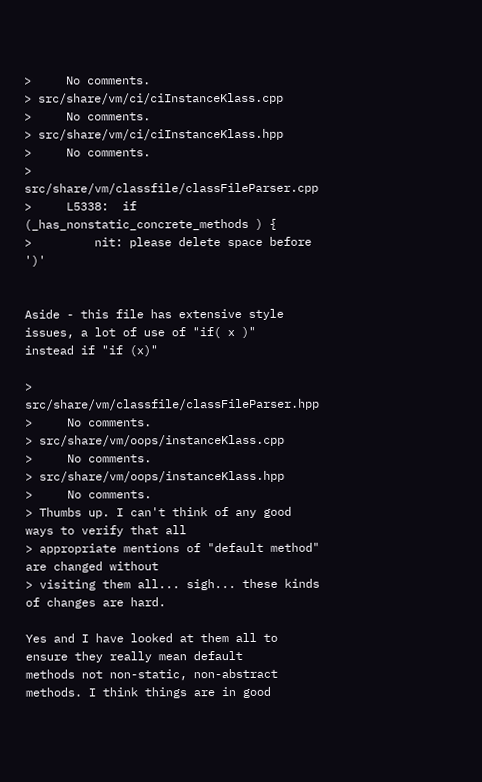>     No comments.
> src/share/vm/ci/ciInstanceKlass.cpp
>     No comments.
> src/share/vm/ci/ciInstanceKlass.hpp
>     No comments.
> src/share/vm/classfile/classFileParser.cpp
>     L5338:  if (_has_nonstatic_concrete_methods ) {
>         nit: please delete space before ')'


Aside - this file has extensive style issues, a lot of use of "if( x )"
instead if "if (x)"

> src/share/vm/classfile/classFileParser.hpp
>     No comments.
> src/share/vm/oops/instanceKlass.cpp
>     No comments.
> src/share/vm/oops/instanceKlass.hpp
>     No comments.
> Thumbs up. I can't think of any good ways to verify that all
> appropriate mentions of "default method" are changed without
> visiting them all... sigh... these kinds of changes are hard.

Yes and I have looked at them all to ensure they really mean default
methods not non-static, non-abstract methods. I think things are in good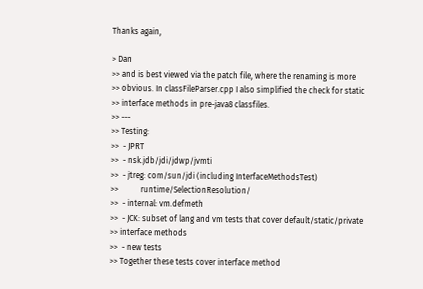Thanks again,

> Dan
>> and is best viewed via the patch file, where the renaming is more
>> obvious. In classFileParser.cpp I also simplified the check for static
>> interface methods in pre-java8 classfiles.
>> ---
>> Testing:
>>  - JPRT
>>  - nsk.jdb/jdi/jdwp/jvmti
>>  - jtreg: com/sun/jdi (including InterfaceMethodsTest)
>>           runtime/SelectionResolution/
>>  - internal: vm.defmeth
>>  - JCK: subset of lang and vm tests that cover default/static/private
>> interface methods
>>  - new tests
>> Together these tests cover interface method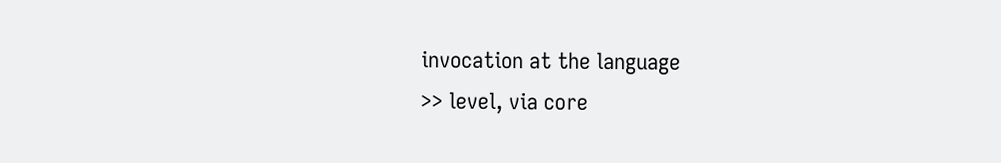invocation at the language
>> level, via core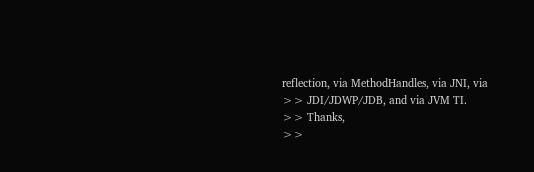reflection, via MethodHandles, via JNI, via
>> JDI/JDWP/JDB, and via JVM TI.
>> Thanks,
>>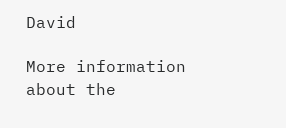David

More information about the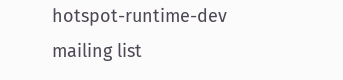hotspot-runtime-dev mailing list